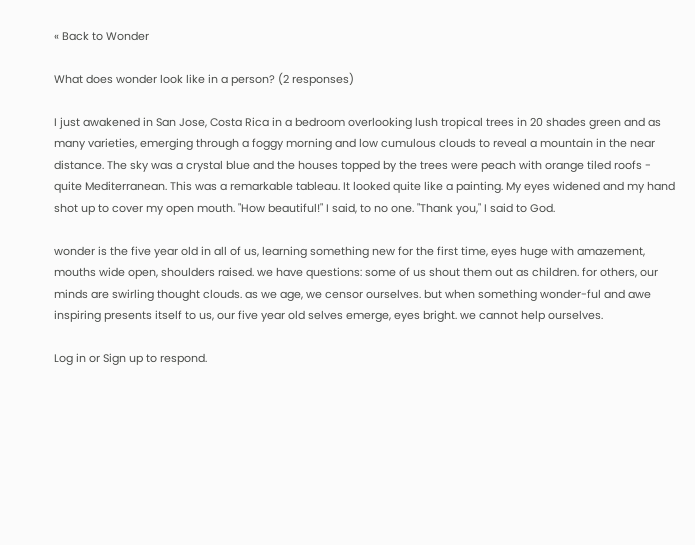« Back to Wonder

What does wonder look like in a person? (2 responses)

I just awakened in San Jose, Costa Rica in a bedroom overlooking lush tropical trees in 20 shades green and as many varieties, emerging through a foggy morning and low cumulous clouds to reveal a mountain in the near distance. The sky was a crystal blue and the houses topped by the trees were peach with orange tiled roofs - quite Mediterranean. This was a remarkable tableau. It looked quite like a painting. My eyes widened and my hand shot up to cover my open mouth. "How beautiful!" I said, to no one. "Thank you," I said to God.

wonder is the five year old in all of us, learning something new for the first time, eyes huge with amazement, mouths wide open, shoulders raised. we have questions: some of us shout them out as children. for others, our minds are swirling thought clouds. as we age, we censor ourselves. but when something wonder-ful and awe inspiring presents itself to us, our five year old selves emerge, eyes bright. we cannot help ourselves.

Log in or Sign up to respond.